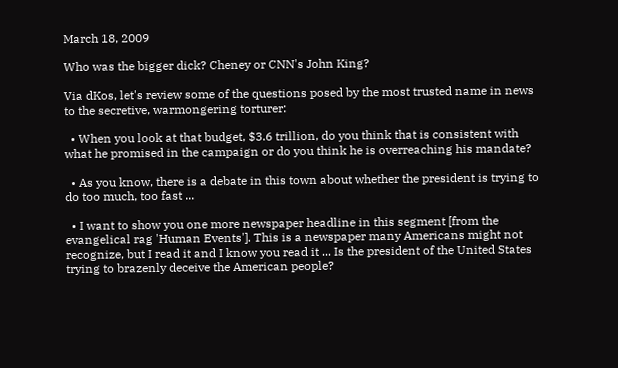March 18, 2009

Who was the bigger dick? Cheney or CNN's John King?

Via dKos, let's review some of the questions posed by the most trusted name in news to the secretive, warmongering torturer:

  • When you look at that budget, $3.6 trillion, do you think that is consistent with what he promised in the campaign or do you think he is overreaching his mandate?

  • As you know, there is a debate in this town about whether the president is trying to do too much, too fast ...

  • I want to show you one more newspaper headline in this segment [from the evangelical rag 'Human Events']. This is a newspaper many Americans might not recognize, but I read it and I know you read it ... Is the president of the United States trying to brazenly deceive the American people?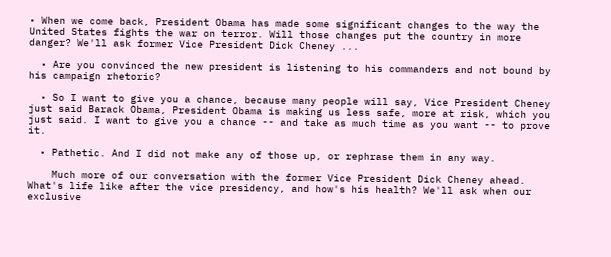• When we come back, President Obama has made some significant changes to the way the United States fights the war on terror. Will those changes put the country in more danger? We'll ask former Vice President Dick Cheney ...

  • Are you convinced the new president is listening to his commanders and not bound by his campaign rhetoric?

  • So I want to give you a chance, because many people will say, Vice President Cheney just said Barack Obama, President Obama is making us less safe, more at risk, which you just said. I want to give you a chance -- and take as much time as you want -- to prove it.

  • Pathetic. And I did not make any of those up, or rephrase them in any way.

    Much more of our conversation with the former Vice President Dick Cheney ahead. What's life like after the vice presidency, and how's his health? We'll ask when our exclusive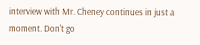interview with Mr. Cheney continues in just a moment. Don't go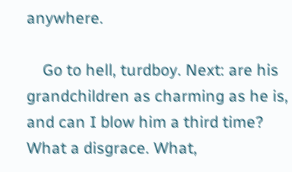anywhere.

    Go to hell, turdboy. Next: are his grandchildren as charming as he is, and can I blow him a third time? What a disgrace. What,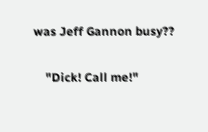was Jeff Gannon busy??

    "Dick! Call me!"